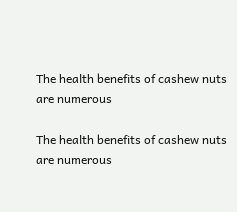The health benefits of cashew nuts are numerous

The health benefits of cashew nuts are numerous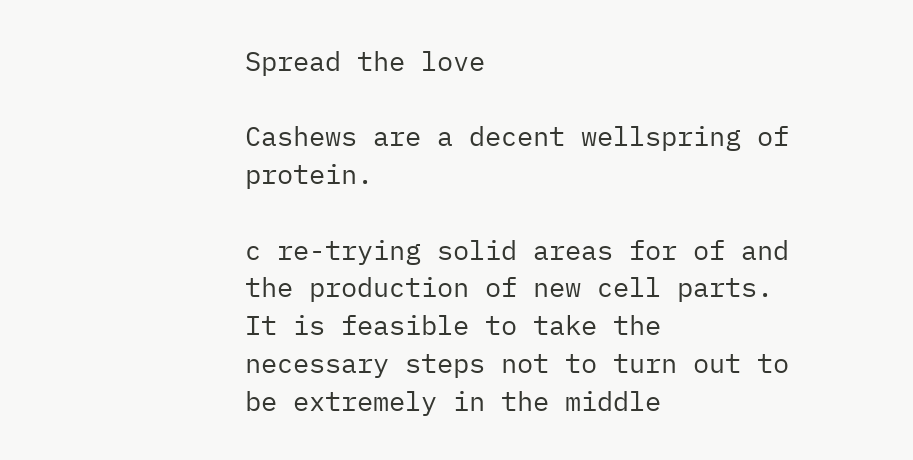Spread the love

Cashews are a decent wellspring of protein.

c re-trying solid areas for of and the production of new cell parts. It is feasible to take the necessary steps not to turn out to be extremely in the middle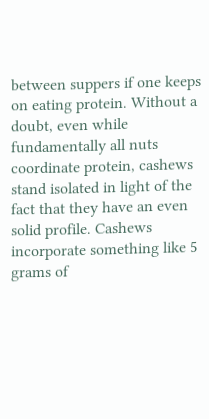between suppers if one keeps on eating protein. Without a doubt, even while fundamentally all nuts coordinate protein, cashews stand isolated in light of the fact that they have an even solid profile. Cashews incorporate something like 5 grams of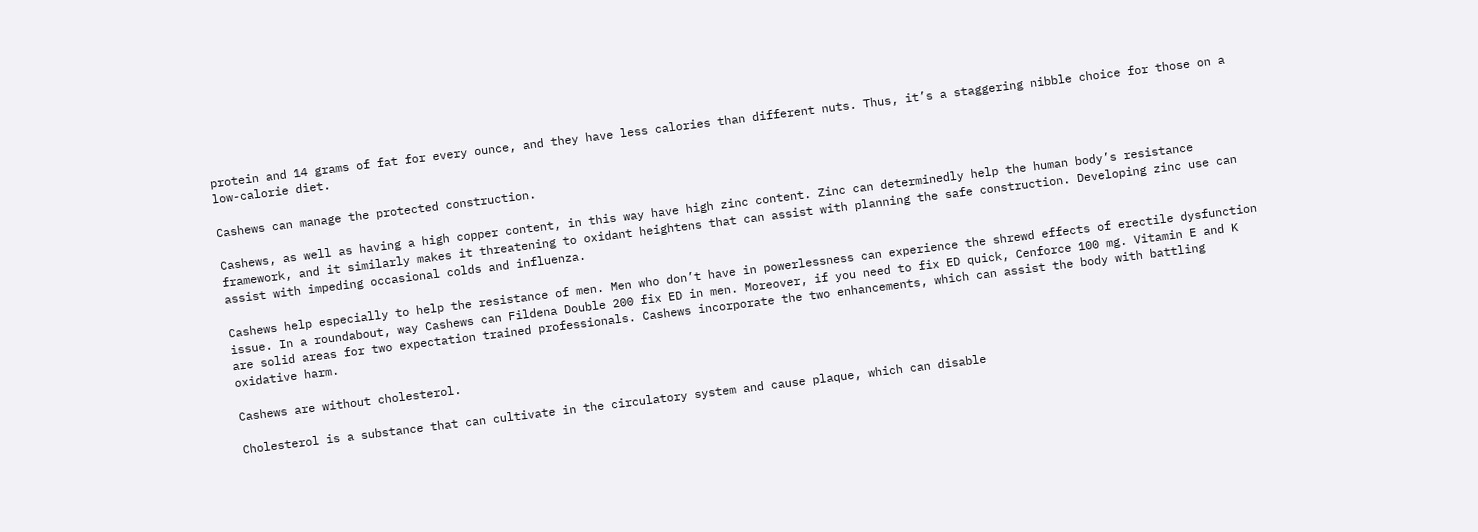protein and 14 grams of fat for every ounce, and they have less calories than different nuts. Thus, it’s a staggering nibble choice for those on a low-calorie diet.

Cashews can manage the protected construction.

Cashews, as well as having a high copper content, in this way have high zinc content. Zinc can determinedly help the human body’s resistance framework, and it similarly makes it threatening to oxidant heightens that can assist with planning the safe construction. Developing zinc use can assist with impeding occasional colds and influenza.

Cashews help especially to help the resistance of men. Men who don’t have in powerlessness can experience the shrewd effects of erectile dysfunction issue. In a roundabout, way Cashews can Fildena Double 200 fix ED in men. Moreover, if you need to fix ED quick, Cenforce 100 mg. Vitamin E and K are solid areas for two expectation trained professionals. Cashews incorporate the two enhancements, which can assist the body with battling oxidative harm.

Cashews are without cholesterol.

Cholesterol is a substance that can cultivate in the circulatory system and cause plaque, which can disable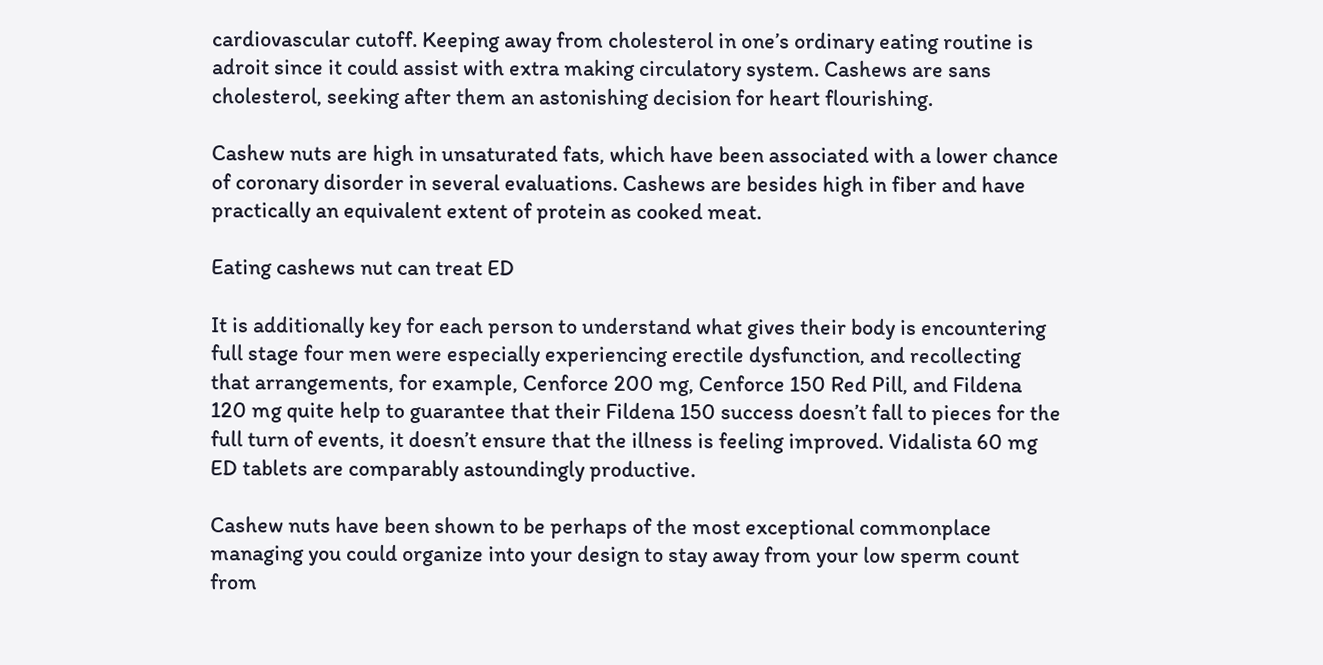cardiovascular cutoff. Keeping away from cholesterol in one’s ordinary eating routine is adroit since it could assist with extra making circulatory system. Cashews are sans cholesterol, seeking after them an astonishing decision for heart flourishing.

Cashew nuts are high in unsaturated fats, which have been associated with a lower chance of coronary disorder in several evaluations. Cashews are besides high in fiber and have practically an equivalent extent of protein as cooked meat.

Eating cashews nut can treat ED

It is additionally key for each person to understand what gives their body is encountering full stage four men were especially experiencing erectile dysfunction, and recollecting that arrangements, for example, Cenforce 200 mg, Cenforce 150 Red Pill, and Fildena 120 mg quite help to guarantee that their Fildena 150 success doesn’t fall to pieces for the full turn of events, it doesn’t ensure that the illness is feeling improved. Vidalista 60 mg ED tablets are comparably astoundingly productive.

Cashew nuts have been shown to be perhaps of the most exceptional commonplace managing you could organize into your design to stay away from your low sperm count from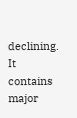declining. It contains major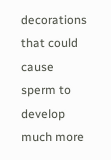decorations that could cause sperm to develop much more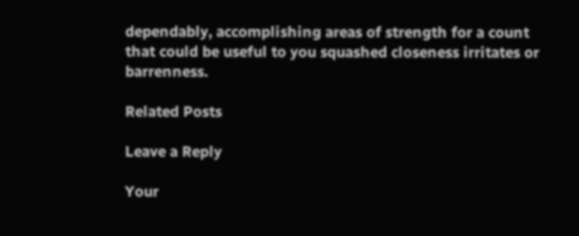dependably, accomplishing areas of strength for a count that could be useful to you squashed closeness irritates or barrenness.

Related Posts

Leave a Reply

Your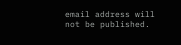email address will not be published.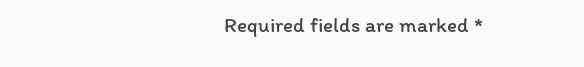Required fields are marked *